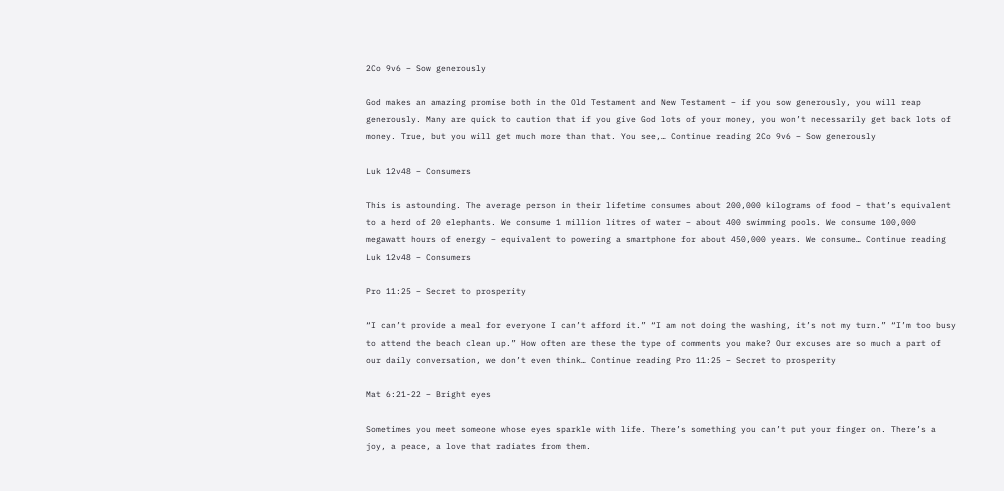2Co 9v6 – Sow generously

God makes an amazing promise both in the Old Testament and New Testament – if you sow generously, you will reap generously. Many are quick to caution that if you give God lots of your money, you won’t necessarily get back lots of money. True, but you will get much more than that. You see,… Continue reading 2Co 9v6 – Sow generously

Luk 12v48 – Consumers

This is astounding. The average person in their lifetime consumes about 200,000 kilograms of food – that’s equivalent to a herd of 20 elephants. We consume 1 million litres of water – about 400 swimming pools. We consume 100,000 megawatt hours of energy – equivalent to powering a smartphone for about 450,000 years. We consume… Continue reading Luk 12v48 – Consumers

Pro 11:25 – Secret to prosperity

“I can’t provide a meal for everyone I can’t afford it.” “I am not doing the washing, it’s not my turn.” “I’m too busy to attend the beach clean up.” How often are these the type of comments you make? Our excuses are so much a part of our daily conversation, we don’t even think… Continue reading Pro 11:25 – Secret to prosperity

Mat 6:21-22 – Bright eyes

Sometimes you meet someone whose eyes sparkle with life. There’s something you can’t put your finger on. There’s a joy, a peace, a love that radiates from them.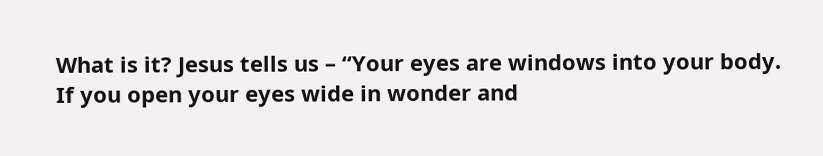What is it? Jesus tells us – “Your eyes are windows into your body. If you open your eyes wide in wonder and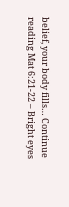belief, your body fills… Continue reading Mat 6:21-22 – Bright eyes